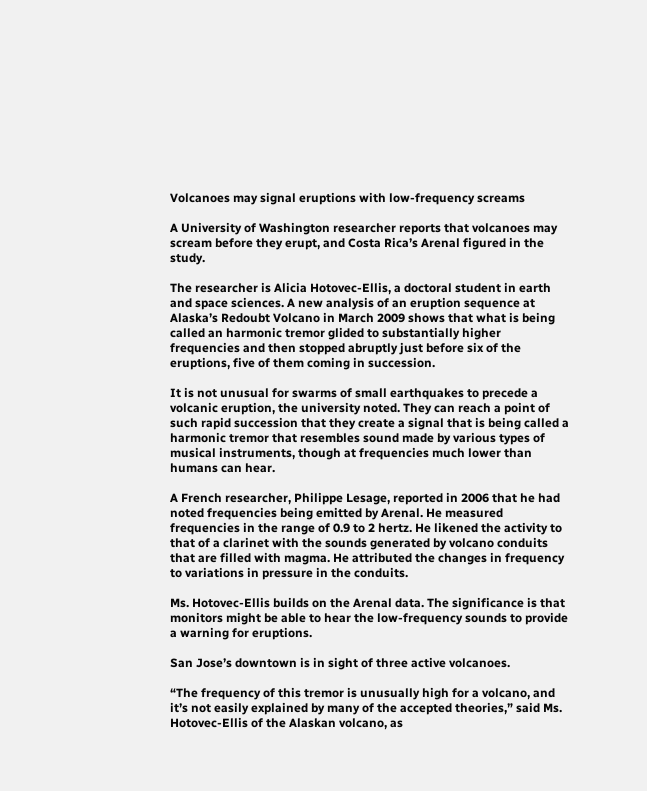Volcanoes may signal eruptions with low-frequency screams

A University of Washington researcher reports that volcanoes may scream before they erupt, and Costa Rica’s Arenal figured in the study.

The researcher is Alicia Hotovec-Ellis, a doctoral student in earth and space sciences. A new analysis of an eruption sequence at Alaska’s Redoubt Volcano in March 2009 shows that what is being called an harmonic tremor glided to substantially higher frequencies and then stopped abruptly just before six of the eruptions, five of them coming in succession.

It is not unusual for swarms of small earthquakes to precede a volcanic eruption, the university noted. They can reach a point of such rapid succession that they create a signal that is being called a harmonic tremor that resembles sound made by various types of musical instruments, though at frequencies much lower than humans can hear.

A French researcher, Philippe Lesage, reported in 2006 that he had noted frequencies being emitted by Arenal. He measured frequencies in the range of 0.9 to 2 hertz. He likened the activity to that of a clarinet with the sounds generated by volcano conduits that are filled with magma. He attributed the changes in frequency to variations in pressure in the conduits.

Ms. Hotovec-Ellis builds on the Arenal data. The significance is that monitors might be able to hear the low-frequency sounds to provide a warning for eruptions.

San Jose’s downtown is in sight of three active volcanoes.

“The frequency of this tremor is unusually high for a volcano, and it’s not easily explained by many of the accepted theories,” said Ms. Hotovec-Ellis of the Alaskan volcano, as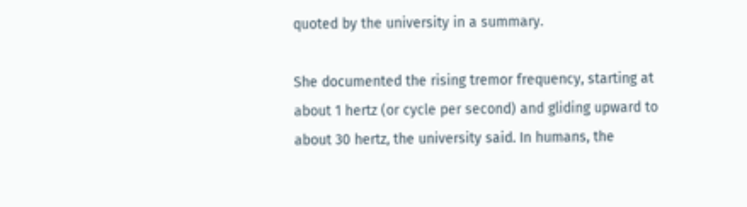quoted by the university in a summary.

She documented the rising tremor frequency, starting at about 1 hertz (or cycle per second) and gliding upward to about 30 hertz, the university said. In humans, the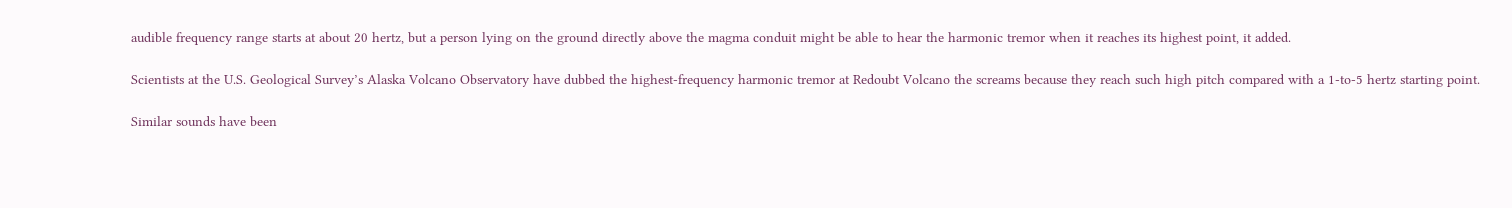audible frequency range starts at about 20 hertz, but a person lying on the ground directly above the magma conduit might be able to hear the harmonic tremor when it reaches its highest point, it added.

Scientists at the U.S. Geological Survey’s Alaska Volcano Observatory have dubbed the highest-frequency harmonic tremor at Redoubt Volcano the screams because they reach such high pitch compared with a 1-to-5 hertz starting point.

Similar sounds have been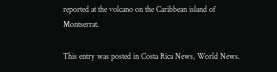reported at the volcano on the Caribbean island of Montserrat.

This entry was posted in Costa Rica News, World News.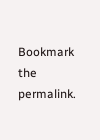Bookmark the permalink.